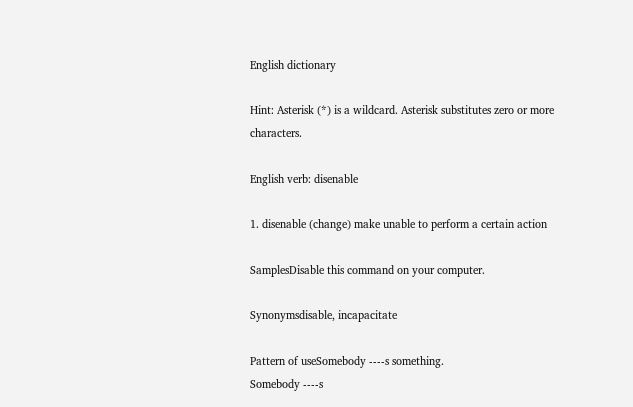English dictionary

Hint: Asterisk (*) is a wildcard. Asterisk substitutes zero or more characters.

English verb: disenable

1. disenable (change) make unable to perform a certain action

SamplesDisable this command on your computer.

Synonymsdisable, incapacitate

Pattern of useSomebody ----s something.
Somebody ----s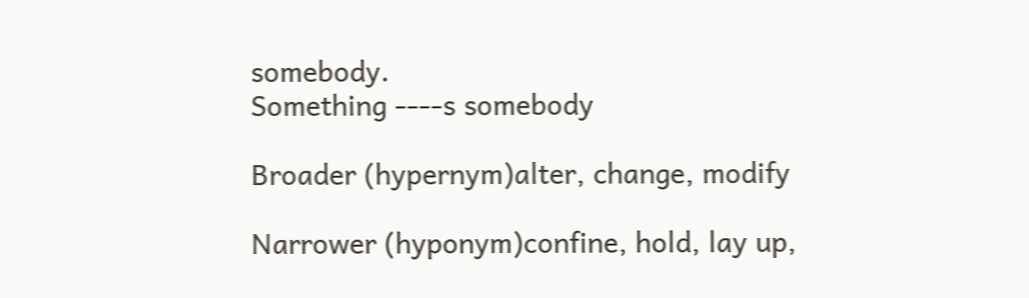somebody.
Something ----s somebody

Broader (hypernym)alter, change, modify

Narrower (hyponym)confine, hold, lay up,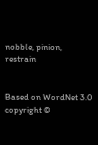nobble, pinion, restrain


Based on WordNet 3.0 copyright ©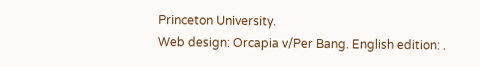Princeton University.
Web design: Orcapia v/Per Bang. English edition: .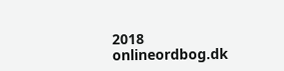2018 onlineordbog.dk